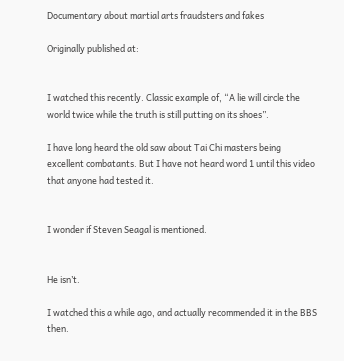Documentary about martial arts fraudsters and fakes

Originally published at:


I watched this recently. Classic example of, “A lie will circle the world twice while the truth is still putting on its shoes”.

I have long heard the old saw about Tai Chi masters being excellent combatants. But I have not heard word 1 until this video that anyone had tested it.


I wonder if Steven Seagal is mentioned.


He isn’t.

I watched this a while ago, and actually recommended it in the BBS then.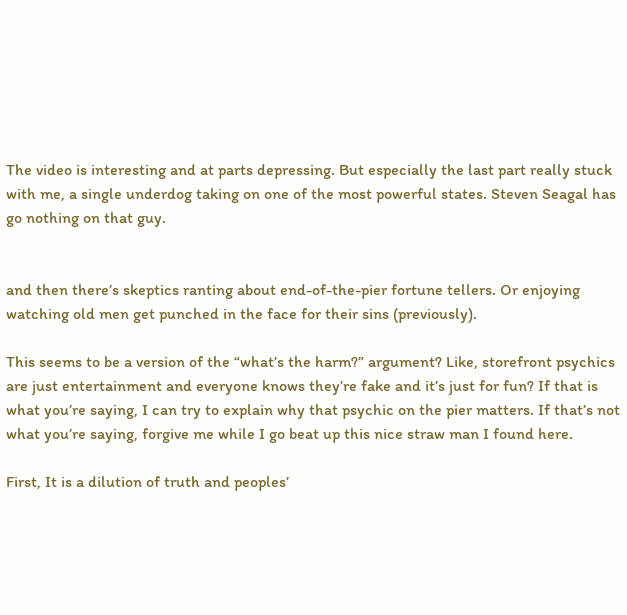The video is interesting and at parts depressing. But especially the last part really stuck with me, a single underdog taking on one of the most powerful states. Steven Seagal has go nothing on that guy.


and then there’s skeptics ranting about end-of-the-pier fortune tellers. Or enjoying watching old men get punched in the face for their sins (previously).

This seems to be a version of the “what’s the harm?” argument? Like, storefront psychics are just entertainment and everyone knows they’re fake and it’s just for fun? If that is what you’re saying, I can try to explain why that psychic on the pier matters. If that’s not what you’re saying, forgive me while I go beat up this nice straw man I found here.

First, It is a dilution of truth and peoples’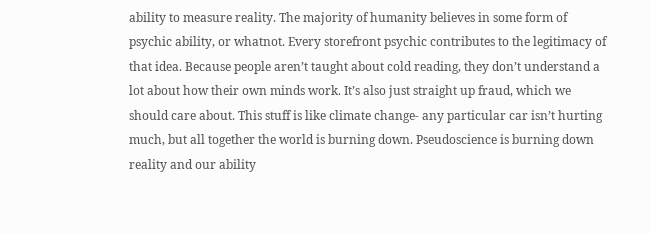ability to measure reality. The majority of humanity believes in some form of psychic ability, or whatnot. Every storefront psychic contributes to the legitimacy of that idea. Because people aren’t taught about cold reading, they don’t understand a lot about how their own minds work. It’s also just straight up fraud, which we should care about. This stuff is like climate change- any particular car isn’t hurting much, but all together the world is burning down. Pseudoscience is burning down reality and our ability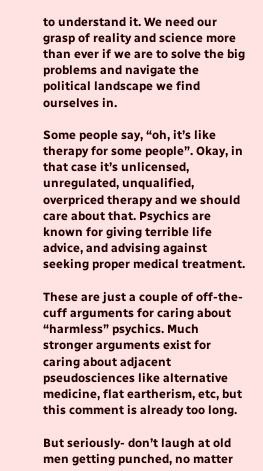to understand it. We need our grasp of reality and science more than ever if we are to solve the big problems and navigate the political landscape we find ourselves in.

Some people say, “oh, it’s like therapy for some people”. Okay, in that case it’s unlicensed, unregulated, unqualified, overpriced therapy and we should care about that. Psychics are known for giving terrible life advice, and advising against seeking proper medical treatment.

These are just a couple of off-the-cuff arguments for caring about “harmless” psychics. Much stronger arguments exist for caring about adjacent pseudosciences like alternative medicine, flat eartherism, etc, but this comment is already too long.

But seriously- don’t laugh at old men getting punched, no matter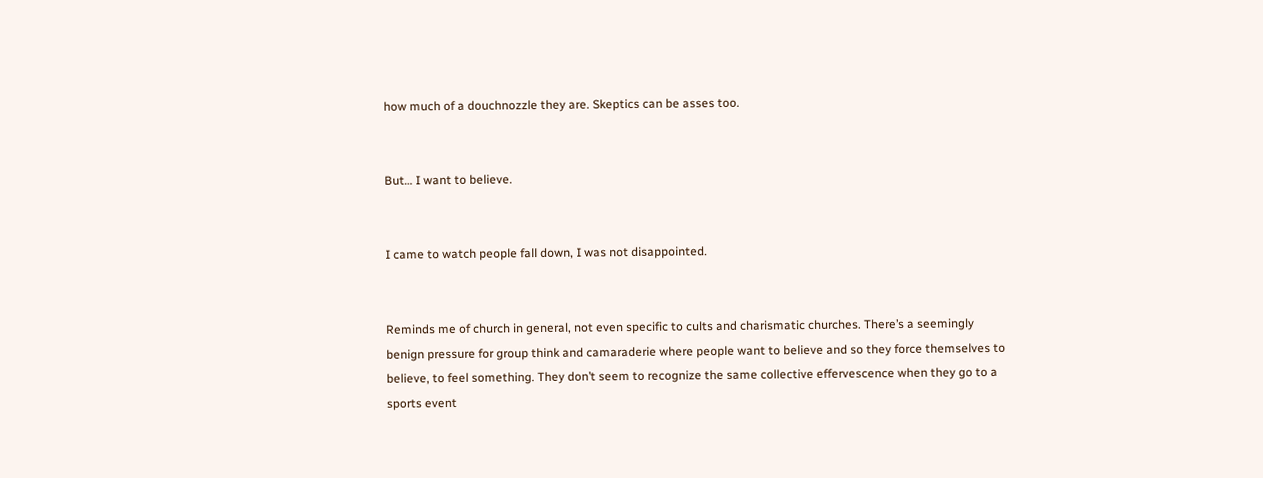how much of a douchnozzle they are. Skeptics can be asses too.


But… I want to believe.


I came to watch people fall down, I was not disappointed.


Reminds me of church in general, not even specific to cults and charismatic churches. There’s a seemingly benign pressure for group think and camaraderie where people want to believe and so they force themselves to believe, to feel something. They don’t seem to recognize the same collective effervescence when they go to a sports event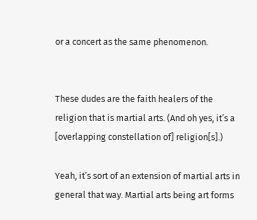or a concert as the same phenomenon.


These dudes are the faith healers of the religion that is martial arts. (And oh yes, it’s a [overlapping constellation of] religion[s].)

Yeah, it’s sort of an extension of martial arts in general that way. Martial arts being art forms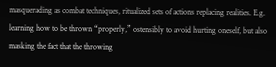masquerading as combat techniques, ritualized sets of actions replacing realities. E.g. learning how to be thrown “properly,” ostensibly to avoid hurting oneself, but also masking the fact that the throwing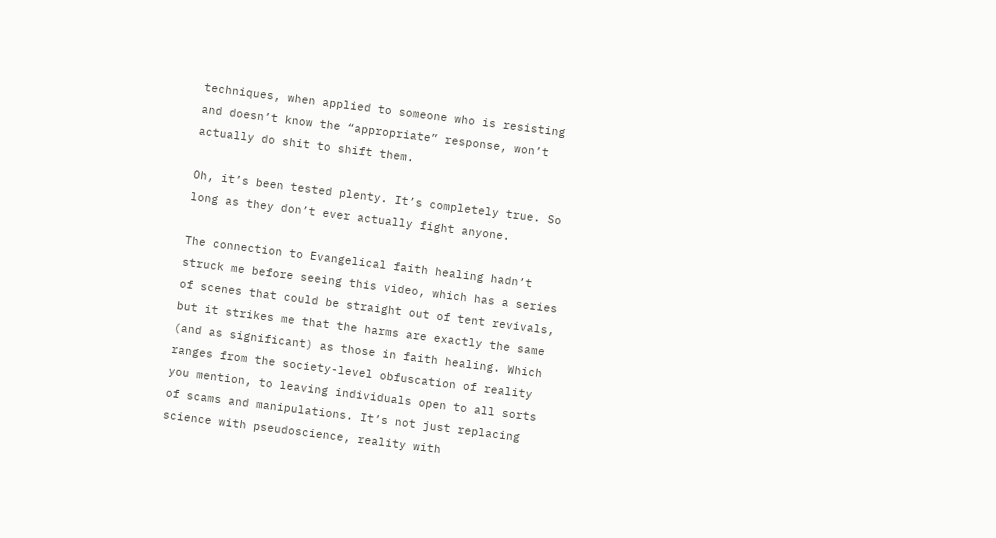techniques, when applied to someone who is resisting and doesn’t know the “appropriate” response, won’t actually do shit to shift them.

Oh, it’s been tested plenty. It’s completely true. So long as they don’t ever actually fight anyone.

The connection to Evangelical faith healing hadn’t struck me before seeing this video, which has a series of scenes that could be straight out of tent revivals, but it strikes me that the harms are exactly the same (and as significant) as those in faith healing. Which ranges from the society-level obfuscation of reality you mention, to leaving individuals open to all sorts of scams and manipulations. It’s not just replacing science with pseudoscience, reality with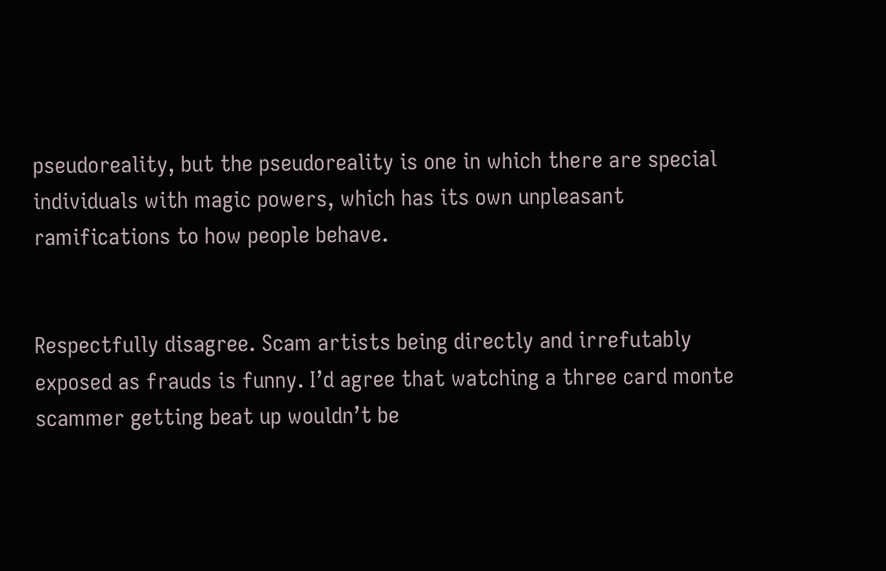pseudoreality, but the pseudoreality is one in which there are special individuals with magic powers, which has its own unpleasant ramifications to how people behave.


Respectfully disagree. Scam artists being directly and irrefutably exposed as frauds is funny. I’d agree that watching a three card monte scammer getting beat up wouldn’t be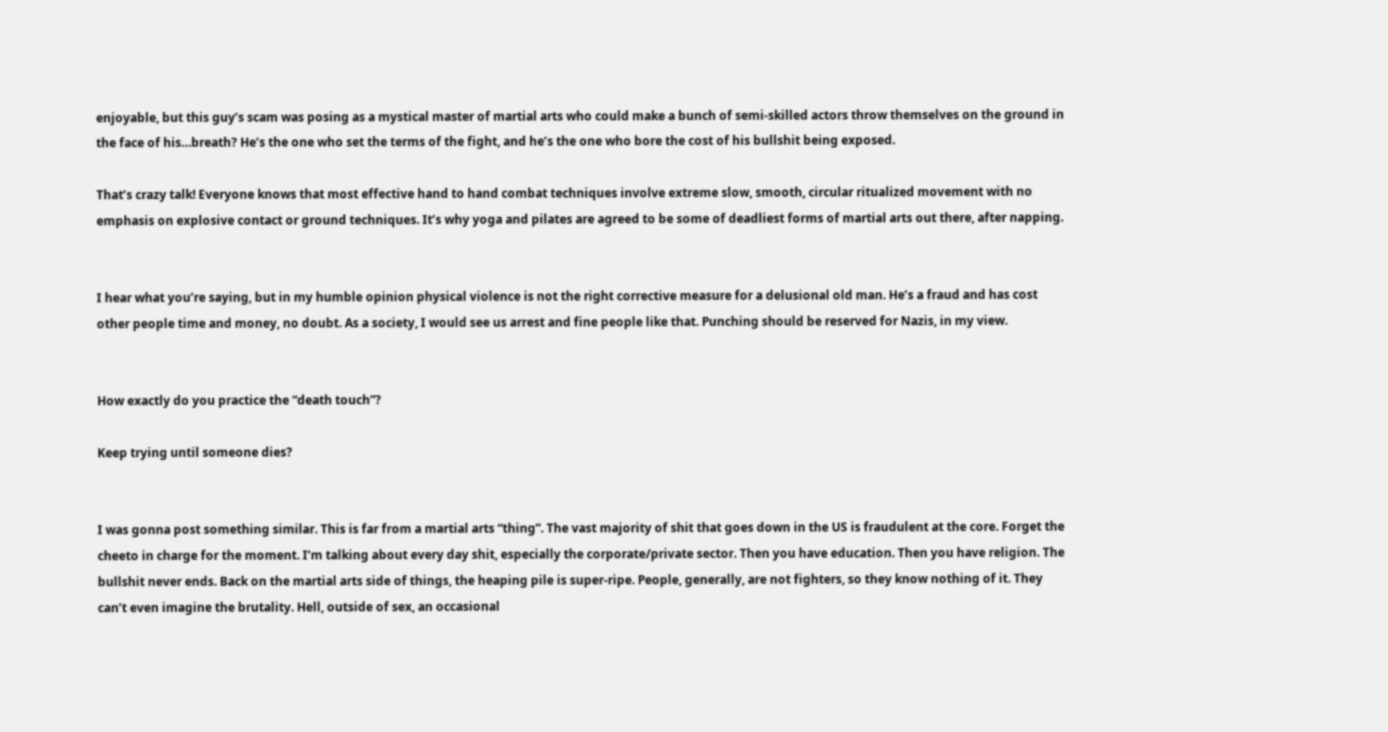enjoyable, but this guy’s scam was posing as a mystical master of martial arts who could make a bunch of semi-skilled actors throw themselves on the ground in the face of his…breath? He’s the one who set the terms of the fight, and he’s the one who bore the cost of his bullshit being exposed.

That’s crazy talk! Everyone knows that most effective hand to hand combat techniques involve extreme slow, smooth, circular ritualized movement with no emphasis on explosive contact or ground techniques. It’s why yoga and pilates are agreed to be some of deadliest forms of martial arts out there, after napping.


I hear what you’re saying, but in my humble opinion physical violence is not the right corrective measure for a delusional old man. He’s a fraud and has cost other people time and money, no doubt. As a society, I would see us arrest and fine people like that. Punching should be reserved for Nazis, in my view.


How exactly do you practice the “death touch”?

Keep trying until someone dies?


I was gonna post something similar. This is far from a martial arts “thing”. The vast majority of shit that goes down in the US is fraudulent at the core. Forget the cheeto in charge for the moment. I’m talking about every day shit, especially the corporate/private sector. Then you have education. Then you have religion. The bullshit never ends. Back on the martial arts side of things, the heaping pile is super-ripe. People, generally, are not fighters, so they know nothing of it. They can’t even imagine the brutality. Hell, outside of sex, an occasional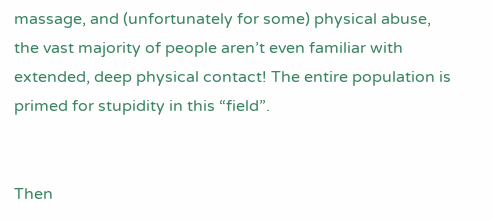massage, and (unfortunately for some) physical abuse, the vast majority of people aren’t even familiar with extended, deep physical contact! The entire population is primed for stupidity in this “field”.


Then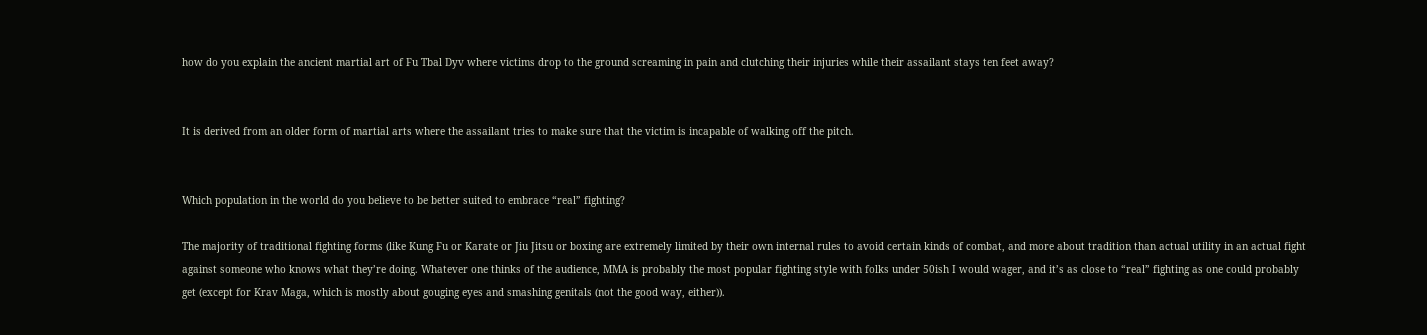how do you explain the ancient martial art of Fu Tbal Dyv where victims drop to the ground screaming in pain and clutching their injuries while their assailant stays ten feet away?


It is derived from an older form of martial arts where the assailant tries to make sure that the victim is incapable of walking off the pitch.


Which population in the world do you believe to be better suited to embrace “real” fighting?

The majority of traditional fighting forms (like Kung Fu or Karate or Jiu Jitsu or boxing are extremely limited by their own internal rules to avoid certain kinds of combat, and more about tradition than actual utility in an actual fight against someone who knows what they’re doing. Whatever one thinks of the audience, MMA is probably the most popular fighting style with folks under 50ish I would wager, and it’s as close to “real” fighting as one could probably get (except for Krav Maga, which is mostly about gouging eyes and smashing genitals (not the good way, either)).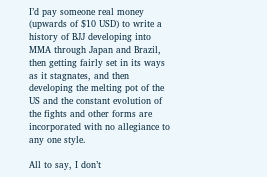I’d pay someone real money (upwards of $10 USD) to write a history of BJJ developing into MMA through Japan and Brazil, then getting fairly set in its ways as it stagnates, and then developing the melting pot of the US and the constant evolution of the fights and other forms are incorporated with no allegiance to any one style.

All to say, I don’t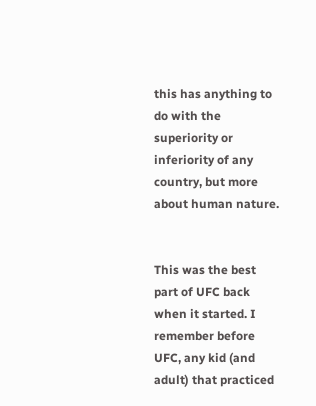this has anything to do with the superiority or inferiority of any country, but more about human nature.


This was the best part of UFC back when it started. I remember before UFC, any kid (and adult) that practiced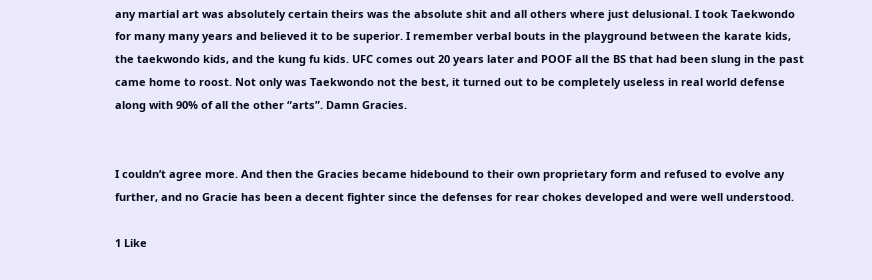any martial art was absolutely certain theirs was the absolute shit and all others where just delusional. I took Taekwondo for many many years and believed it to be superior. I remember verbal bouts in the playground between the karate kids, the taekwondo kids, and the kung fu kids. UFC comes out 20 years later and POOF all the BS that had been slung in the past came home to roost. Not only was Taekwondo not the best, it turned out to be completely useless in real world defense along with 90% of all the other “arts”. Damn Gracies.


I couldn’t agree more. And then the Gracies became hidebound to their own proprietary form and refused to evolve any further, and no Gracie has been a decent fighter since the defenses for rear chokes developed and were well understood.

1 Like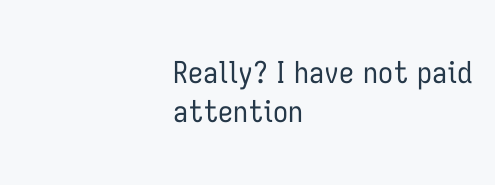Really? I have not paid attention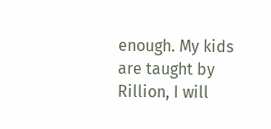enough. My kids are taught by Rillion, I will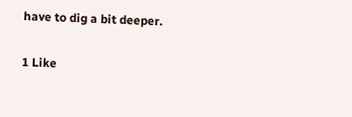have to dig a bit deeper.

1 Like